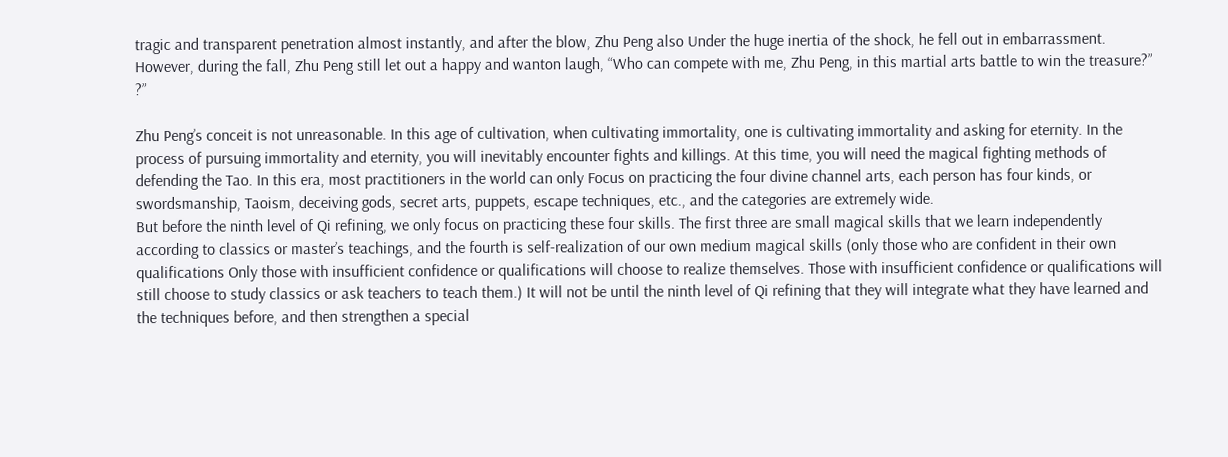tragic and transparent penetration almost instantly, and after the blow, Zhu Peng also Under the huge inertia of the shock, he fell out in embarrassment. However, during the fall, Zhu Peng still let out a happy and wanton laugh, “Who can compete with me, Zhu Peng, in this martial arts battle to win the treasure?” ?”

Zhu Peng’s conceit is not unreasonable. In this age of cultivation, when cultivating immortality, one is cultivating immortality and asking for eternity. In the process of pursuing immortality and eternity, you will inevitably encounter fights and killings. At this time, you will need the magical fighting methods of defending the Tao. In this era, most practitioners in the world can only Focus on practicing the four divine channel arts, each person has four kinds, or swordsmanship, Taoism, deceiving gods, secret arts, puppets, escape techniques, etc., and the categories are extremely wide.
But before the ninth level of Qi refining, we only focus on practicing these four skills. The first three are small magical skills that we learn independently according to classics or master’s teachings, and the fourth is self-realization of our own medium magical skills (only those who are confident in their own qualifications Only those with insufficient confidence or qualifications will choose to realize themselves. Those with insufficient confidence or qualifications will still choose to study classics or ask teachers to teach them.) It will not be until the ninth level of Qi refining that they will integrate what they have learned and the techniques before, and then strengthen a special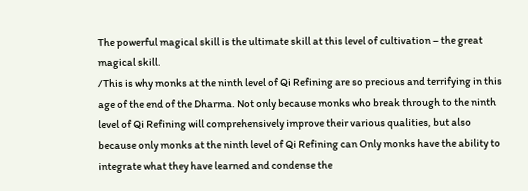The powerful magical skill is the ultimate skill at this level of cultivation – the great magical skill.
/This is why monks at the ninth level of Qi Refining are so precious and terrifying in this age of the end of the Dharma. Not only because monks who break through to the ninth level of Qi Refining will comprehensively improve their various qualities, but also because only monks at the ninth level of Qi Refining can Only monks have the ability to integrate what they have learned and condense the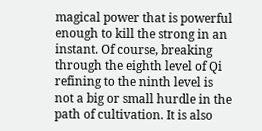magical power that is powerful enough to kill the strong in an instant. Of course, breaking through the eighth level of Qi refining to the ninth level is not a big or small hurdle in the path of cultivation. It is also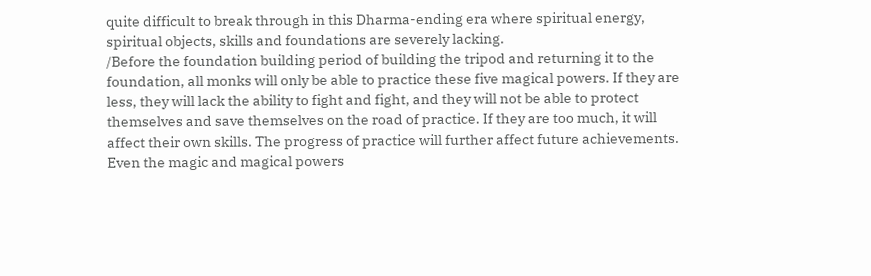quite difficult to break through in this Dharma-ending era where spiritual energy, spiritual objects, skills and foundations are severely lacking.
/Before the foundation building period of building the tripod and returning it to the foundation, all monks will only be able to practice these five magical powers. If they are less, they will lack the ability to fight and fight, and they will not be able to protect themselves and save themselves on the road of practice. If they are too much, it will affect their own skills. The progress of practice will further affect future achievements. Even the magic and magical powers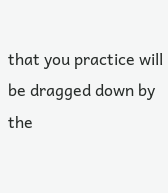that you practice will be dragged down by the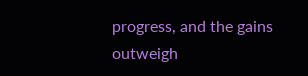progress, and the gains outweigh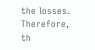the losses.
Therefore, th